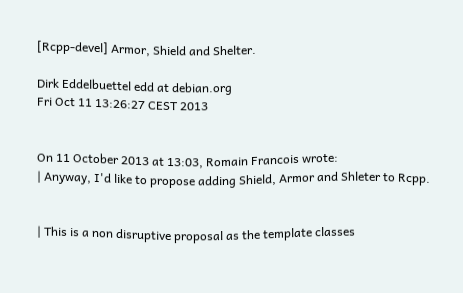[Rcpp-devel] Armor, Shield and Shelter.

Dirk Eddelbuettel edd at debian.org
Fri Oct 11 13:26:27 CEST 2013


On 11 October 2013 at 13:03, Romain Francois wrote:
| Anyway, I'd like to propose adding Shield, Armor and Shleter to Rcpp.


| This is a non disruptive proposal as the template classes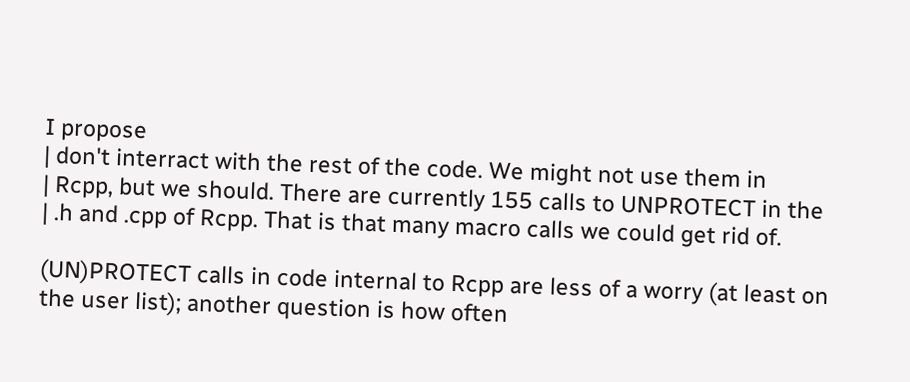I propose
| don't interract with the rest of the code. We might not use them in
| Rcpp, but we should. There are currently 155 calls to UNPROTECT in the
| .h and .cpp of Rcpp. That is that many macro calls we could get rid of.

(UN)PROTECT calls in code internal to Rcpp are less of a worry (at least on
the user list); another question is how often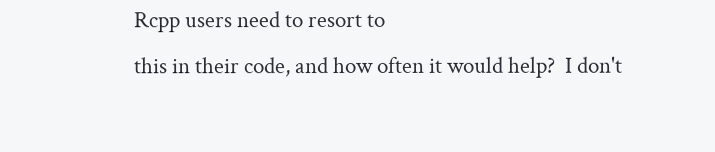Rcpp users need to resort to
this in their code, and how often it would help?  I don't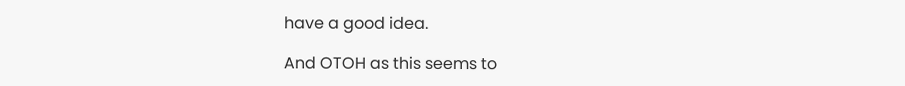have a good idea.

And OTOH as this seems to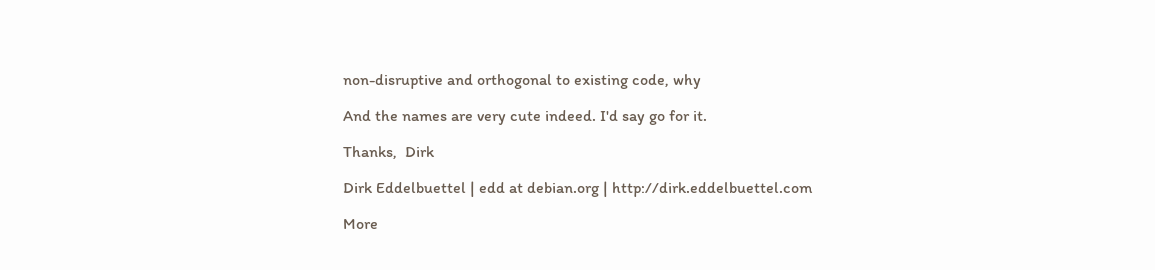non-disruptive and orthogonal to existing code, why

And the names are very cute indeed. I'd say go for it.

Thanks,  Dirk

Dirk Eddelbuettel | edd at debian.org | http://dirk.eddelbuettel.com

More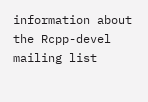information about the Rcpp-devel mailing list